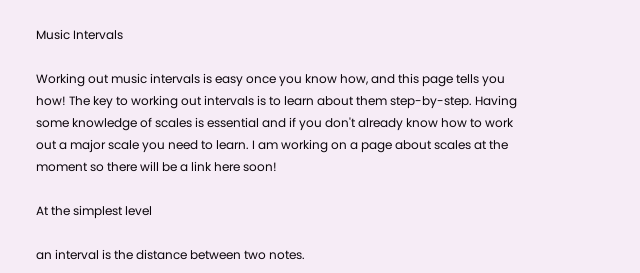Music Intervals

Working out music intervals is easy once you know how, and this page tells you how! The key to working out intervals is to learn about them step-by-step. Having some knowledge of scales is essential and if you don't already know how to work out a major scale you need to learn. I am working on a page about scales at the moment so there will be a link here soon!

At the simplest level

an interval is the distance between two notes.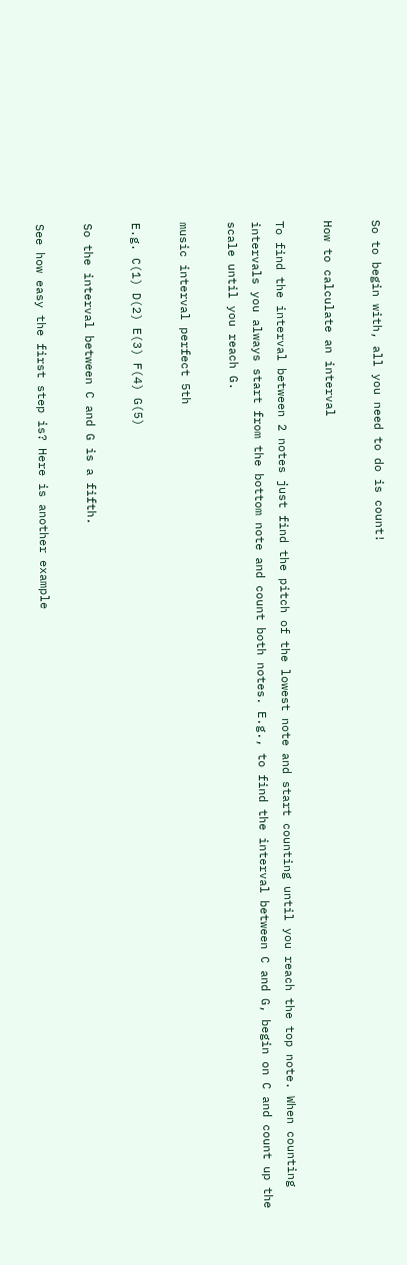So to begin with, all you need to do is count!

How to calculate an interval

To find the interval between 2 notes just find the pitch of the lowest note and start counting until you reach the top note. When counting intervals you always start from the bottom note and count both notes. E.g., to find the interval between C and G, begin on C and count up the scale until you reach G.

music interval perfect 5th

E.g. C(1) D(2) E(3) F(4) G(5)

So the interval between C and G is a fifth.

See how easy the first step is? Here is another example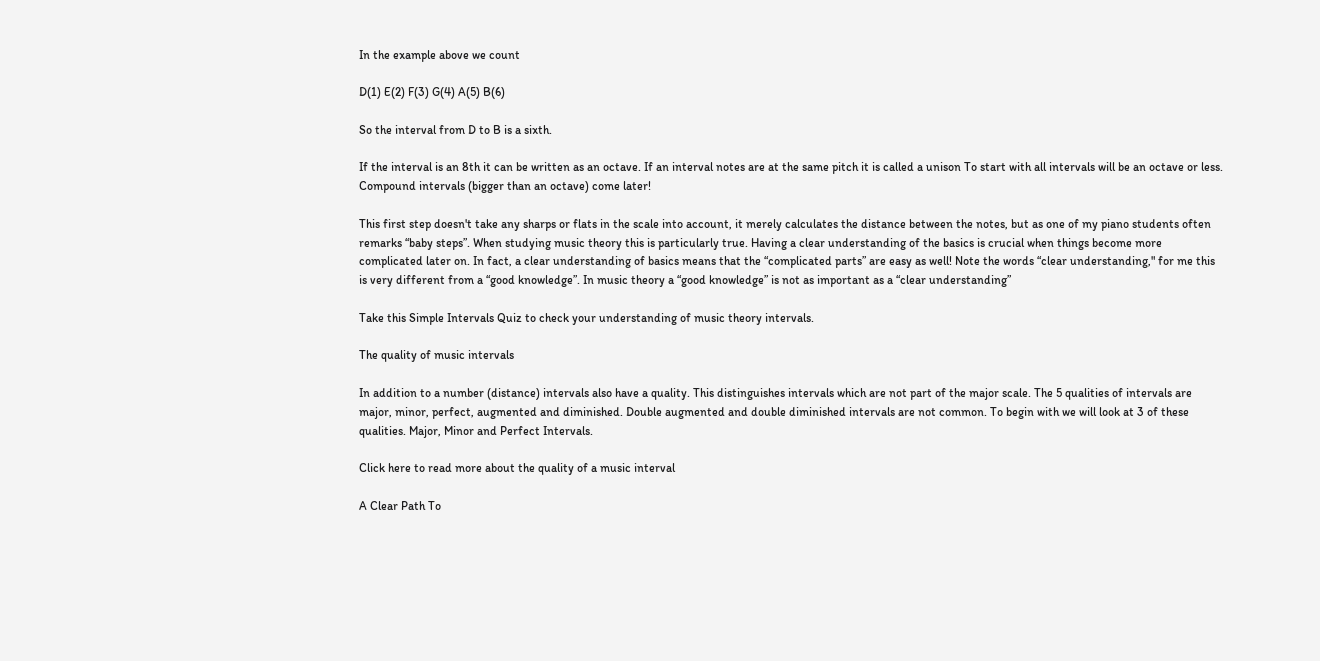In the example above we count

D(1) E(2) F(3) G(4) A(5) B(6)

So the interval from D to B is a sixth.

If the interval is an 8th it can be written as an octave. If an interval notes are at the same pitch it is called a unison To start with all intervals will be an octave or less. Compound intervals (bigger than an octave) come later!

This first step doesn't take any sharps or flats in the scale into account, it merely calculates the distance between the notes, but as one of my piano students often remarks “baby steps”. When studying music theory this is particularly true. Having a clear understanding of the basics is crucial when things become more complicated later on. In fact, a clear understanding of basics means that the “complicated parts” are easy as well! Note the words “clear understanding," for me this is very different from a “good knowledge”. In music theory a “good knowledge” is not as important as a “clear understanding”

Take this Simple Intervals Quiz to check your understanding of music theory intervals.

The quality of music intervals

In addition to a number (distance) intervals also have a quality. This distinguishes intervals which are not part of the major scale. The 5 qualities of intervals are major, minor, perfect, augmented and diminished. Double augmented and double diminished intervals are not common. To begin with we will look at 3 of these qualities. Major, Minor and Perfect Intervals.

Click here to read more about the quality of a music interval

A Clear Path To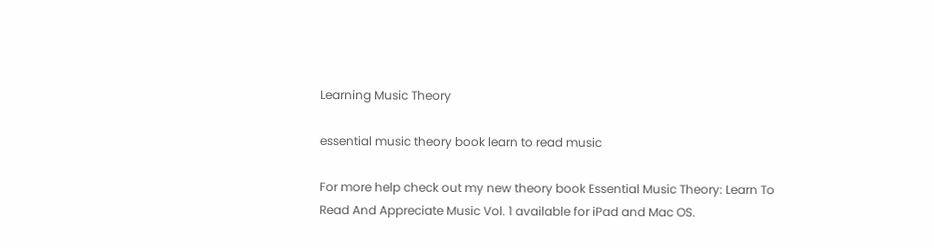Learning Music Theory

essential music theory book learn to read music

For more help check out my new theory book Essential Music Theory: Learn To Read And Appreciate Music Vol. 1 available for iPad and Mac OS.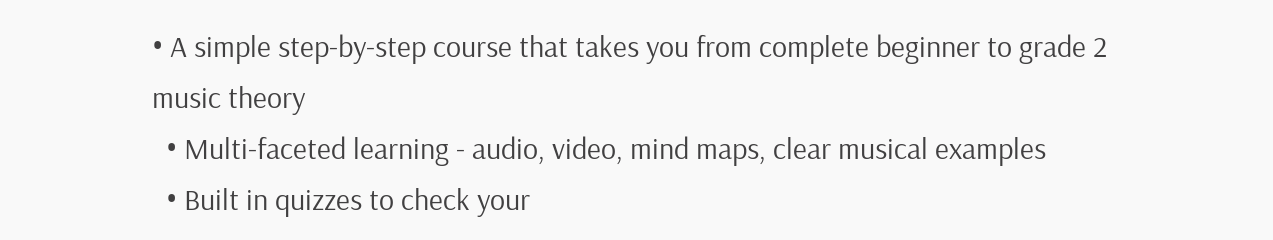• A simple step-by-step course that takes you from complete beginner to grade 2 music theory
  • Multi-faceted learning - audio, video, mind maps, clear musical examples
  • Built in quizzes to check your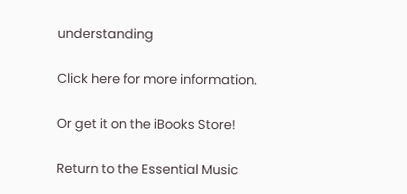understanding

Click here for more information.

Or get it on the iBooks Store!

Return to the Essential Music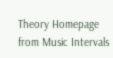Theory Homepage from Music Intervals